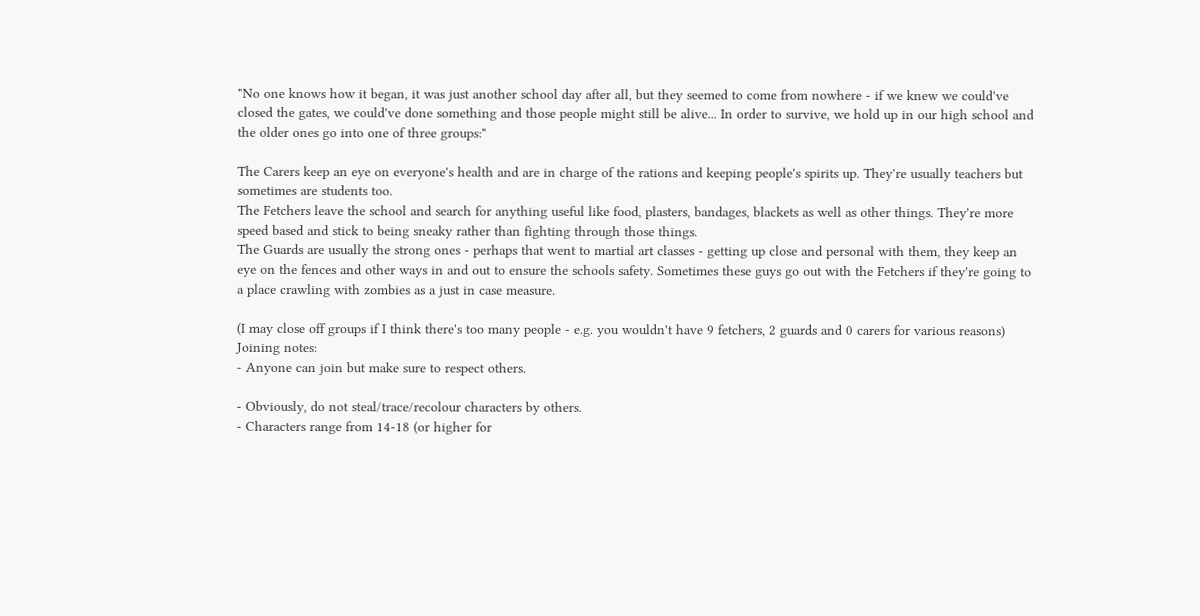"No one knows how it began, it was just another school day after all, but they seemed to come from nowhere - if we knew we could've closed the gates, we could've done something and those people might still be alive... In order to survive, we hold up in our high school and the older ones go into one of three groups:"

The Carers keep an eye on everyone's health and are in charge of the rations and keeping people's spirits up. They're usually teachers but sometimes are students too.
The Fetchers leave the school and search for anything useful like food, plasters, bandages, blackets as well as other things. They're more speed based and stick to being sneaky rather than fighting through those things.
The Guards are usually the strong ones - perhaps that went to martial art classes - getting up close and personal with them, they keep an eye on the fences and other ways in and out to ensure the schools safety. Sometimes these guys go out with the Fetchers if they're going to a place crawling with zombies as a just in case measure.

(I may close off groups if I think there's too many people - e.g. you wouldn't have 9 fetchers, 2 guards and 0 carers for various reasons)
Joining notes:
- Anyone can join but make sure to respect others.

- Obviously, do not steal/trace/recolour characters by others.
- Characters range from 14-18 (or higher for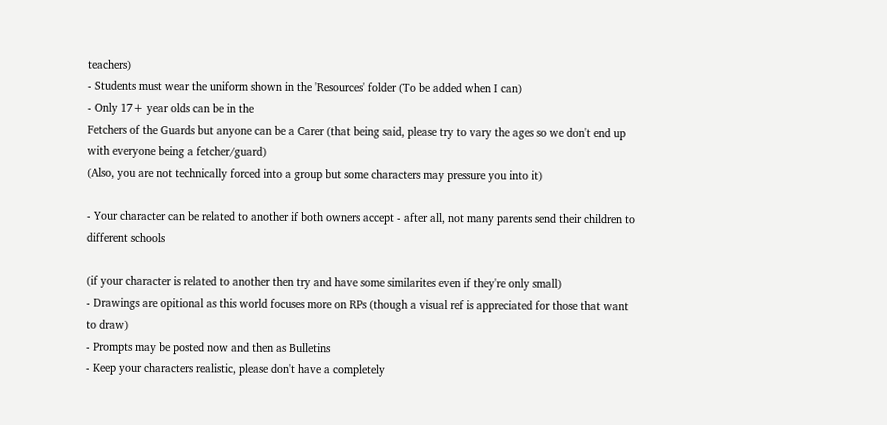teachers)
- Students must wear the uniform shown in the 'Resources' folder (To be added when I can)
- Only 17+ year olds can be in the
Fetchers of the Guards but anyone can be a Carer (that being said, please try to vary the ages so we don't end up with everyone being a fetcher/guard)
(Also, you are not technically forced into a group but some characters may pressure you into it)

- Your character can be related to another if both owners accept - after all, not many parents send their children to different schools

(if your character is related to another then try and have some similarites even if they're only small)
- Drawings are opitional as this world focuses more on RPs (though a visual ref is appreciated for those that want to draw)
- Prompts may be posted now and then as Bulletins
- Keep your characters realistic, please don't have a completely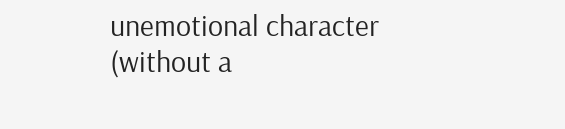unemotional character (without a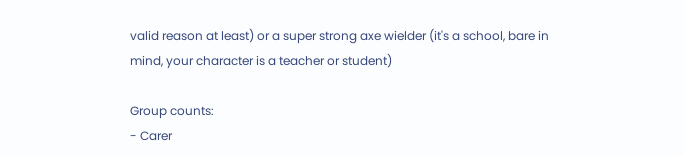valid reason at least) or a super strong axe wielder (it's a school, bare in mind, your character is a teacher or student)

Group counts:
- Carer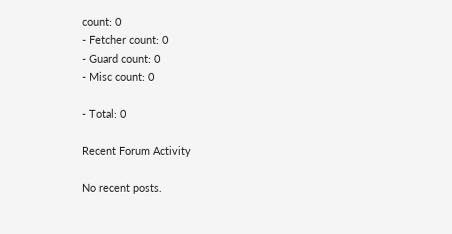count: 0
- Fetcher count: 0
- Guard count: 0
- Misc count: 0

- Total: 0

Recent Forum Activity

No recent posts.